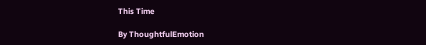This Time

By ThoughtfulEmotion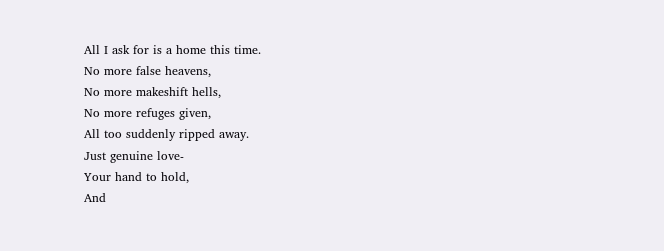All I ask for is a home this time.
No more false heavens,
No more makeshift hells,
No more refuges given,
All too suddenly ripped away.
Just genuine love-
Your hand to hold,
And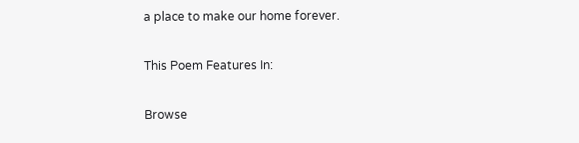a place to make our home forever.

This Poem Features In:

Browse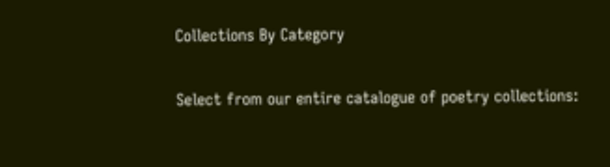Collections By Category

Select from our entire catalogue of poetry collections: